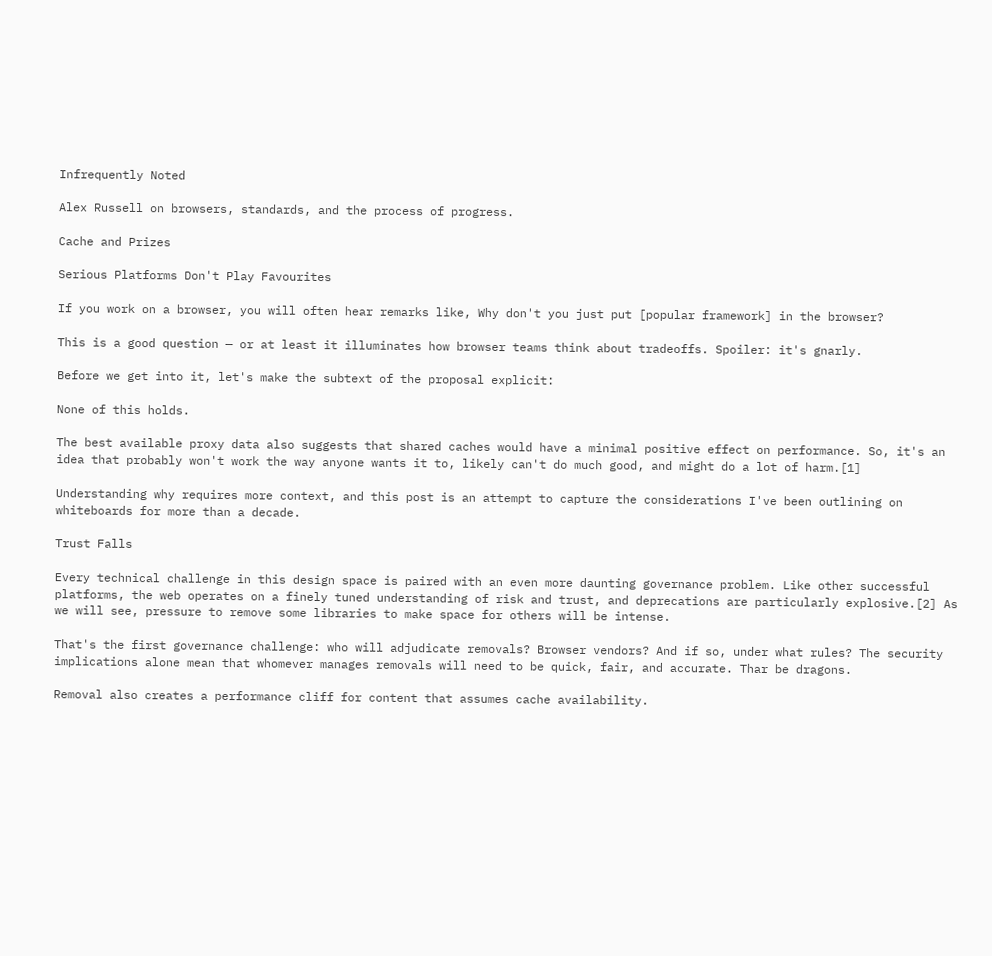Infrequently Noted

Alex Russell on browsers, standards, and the process of progress.

Cache and Prizes

Serious Platforms Don't Play Favourites

If you work on a browser, you will often hear remarks like, Why don't you just put [popular framework] in the browser?

This is a good question — or at least it illuminates how browser teams think about tradeoffs. Spoiler: it's gnarly.

Before we get into it, let's make the subtext of the proposal explicit:

None of this holds.

The best available proxy data also suggests that shared caches would have a minimal positive effect on performance. So, it's an idea that probably won't work the way anyone wants it to, likely can't do much good, and might do a lot of harm.[1]

Understanding why requires more context, and this post is an attempt to capture the considerations I've been outlining on whiteboards for more than a decade.

Trust Falls

Every technical challenge in this design space is paired with an even more daunting governance problem. Like other successful platforms, the web operates on a finely tuned understanding of risk and trust, and deprecations are particularly explosive.[2] As we will see, pressure to remove some libraries to make space for others will be intense.

That's the first governance challenge: who will adjudicate removals? Browser vendors? And if so, under what rules? The security implications alone mean that whomever manages removals will need to be quick, fair, and accurate. Thar be dragons.

Removal also creates a performance cliff for content that assumes cache availability.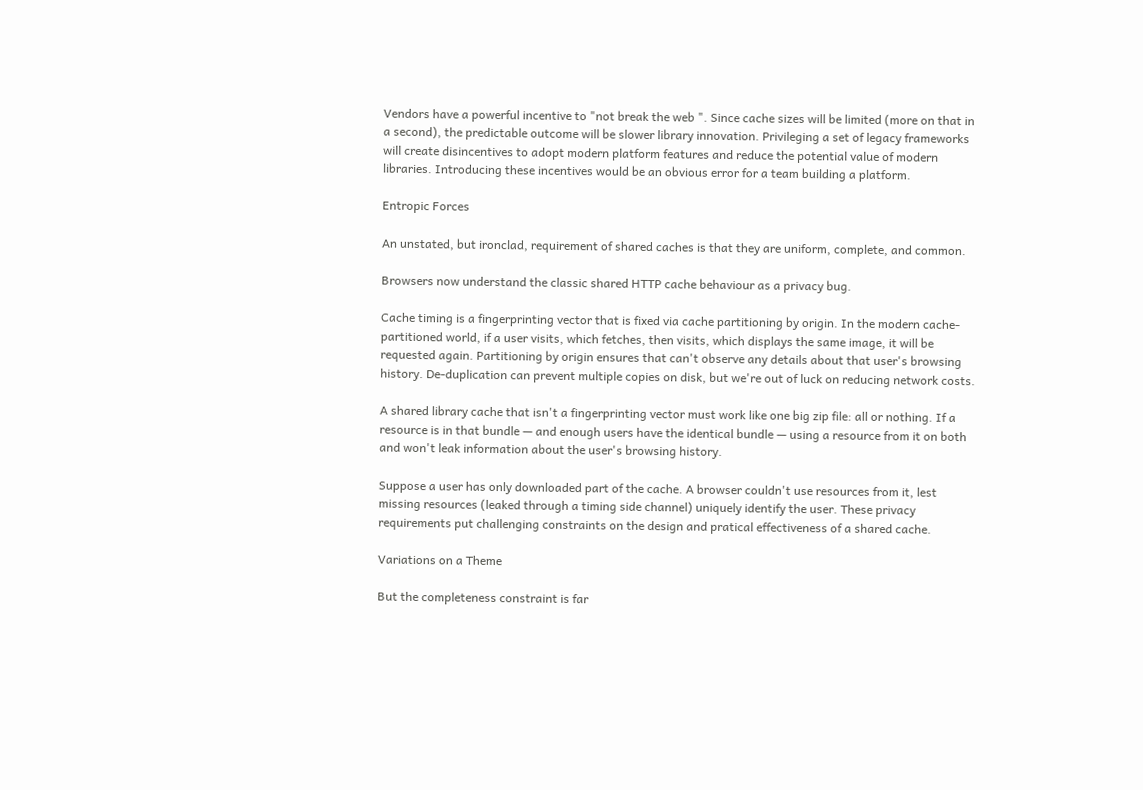Vendors have a powerful incentive to "not break the web ". Since cache sizes will be limited (more on that in a second), the predictable outcome will be slower library innovation. Privileging a set of legacy frameworks will create disincentives to adopt modern platform features and reduce the potential value of modern libraries. Introducing these incentives would be an obvious error for a team building a platform.

Entropic Forces

An unstated, but ironclad, requirement of shared caches is that they are uniform, complete, and common.

Browsers now understand the classic shared HTTP cache behaviour as a privacy bug.

Cache timing is a fingerprinting vector that is fixed via cache partitioning by origin. In the modern cache-partitioned world, if a user visits, which fetches, then visits, which displays the same image, it will be requested again. Partitioning by origin ensures that can't observe any details about that user's browsing history. De-duplication can prevent multiple copies on disk, but we're out of luck on reducing network costs.

A shared library cache that isn't a fingerprinting vector must work like one big zip file: all or nothing. If a resource is in that bundle — and enough users have the identical bundle — using a resource from it on both and won't leak information about the user's browsing history.

Suppose a user has only downloaded part of the cache. A browser couldn't use resources from it, lest missing resources (leaked through a timing side channel) uniquely identify the user. These privacy requirements put challenging constraints on the design and pratical effectiveness of a shared cache.

Variations on a Theme

But the completeness constraint is far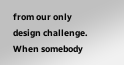from our only design challenge. When somebody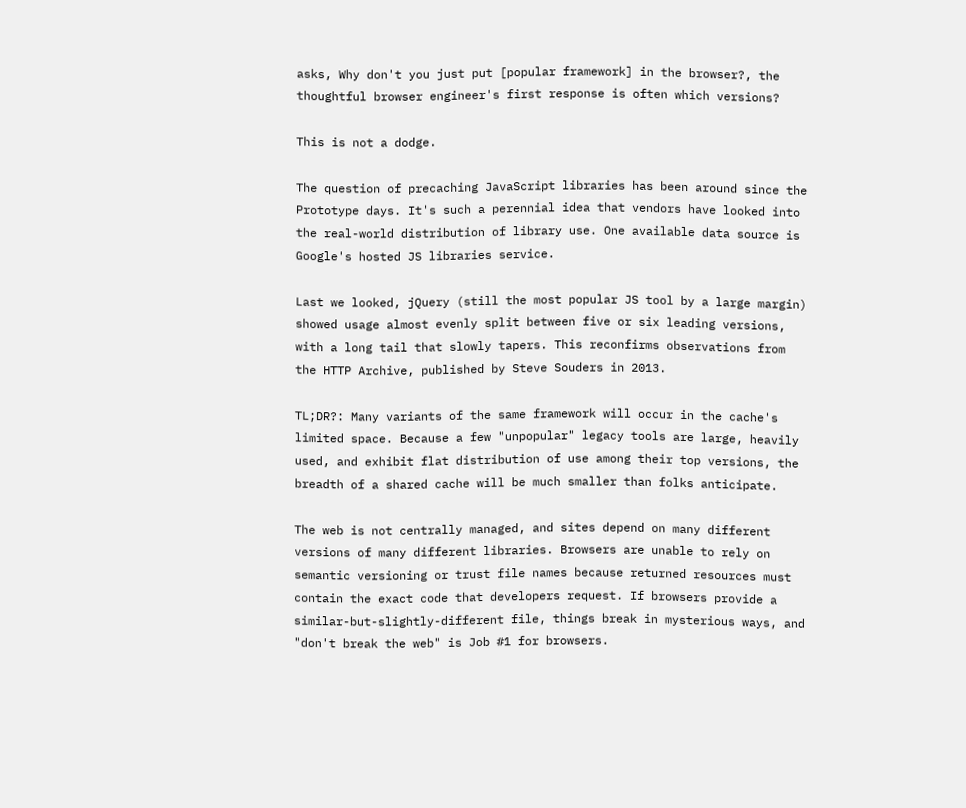asks, Why don't you just put [popular framework] in the browser?, the thoughtful browser engineer's first response is often which versions?

This is not a dodge.

The question of precaching JavaScript libraries has been around since the Prototype days. It's such a perennial idea that vendors have looked into the real-world distribution of library use. One available data source is Google's hosted JS libraries service.

Last we looked, jQuery (still the most popular JS tool by a large margin) showed usage almost evenly split between five or six leading versions, with a long tail that slowly tapers. This reconfirms observations from the HTTP Archive, published by Steve Souders in 2013.

TL;DR?: Many variants of the same framework will occur in the cache's limited space. Because a few "unpopular" legacy tools are large, heavily used, and exhibit flat distribution of use among their top versions, the breadth of a shared cache will be much smaller than folks anticipate.

The web is not centrally managed, and sites depend on many different versions of many different libraries. Browsers are unable to rely on semantic versioning or trust file names because returned resources must contain the exact code that developers request. If browsers provide a similar-but-slightly-different file, things break in mysterious ways, and "don't break the web" is Job #1 for browsers.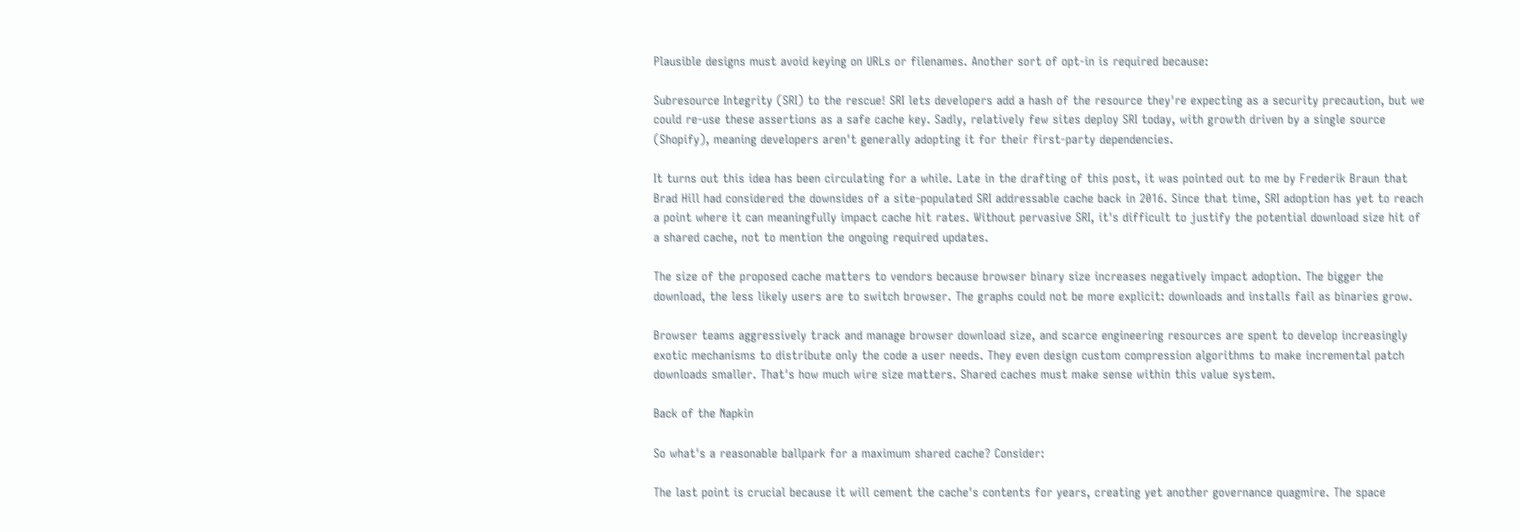Plausible designs must avoid keying on URLs or filenames. Another sort of opt-in is required because:

Subresource Integrity (SRI) to the rescue! SRI lets developers add a hash of the resource they're expecting as a security precaution, but we could re-use these assertions as a safe cache key. Sadly, relatively few sites deploy SRI today, with growth driven by a single source (Shopify), meaning developers aren't generally adopting it for their first-party dependencies.

It turns out this idea has been circulating for a while. Late in the drafting of this post, it was pointed out to me by Frederik Braun that Brad Hill had considered the downsides of a site-populated SRI addressable cache back in 2016. Since that time, SRI adoption has yet to reach a point where it can meaningfully impact cache hit rates. Without pervasive SRI, it's difficult to justify the potential download size hit of a shared cache, not to mention the ongoing required updates.

The size of the proposed cache matters to vendors because browser binary size increases negatively impact adoption. The bigger the download, the less likely users are to switch browser. The graphs could not be more explicit: downloads and installs fail as binaries grow.

Browser teams aggressively track and manage browser download size, and scarce engineering resources are spent to develop increasingly exotic mechanisms to distribute only the code a user needs. They even design custom compression algorithms to make incremental patch downloads smaller. That's how much wire size matters. Shared caches must make sense within this value system.

Back of the Napkin

So what's a reasonable ballpark for a maximum shared cache? Consider:

The last point is crucial because it will cement the cache's contents for years, creating yet another governance quagmire. The space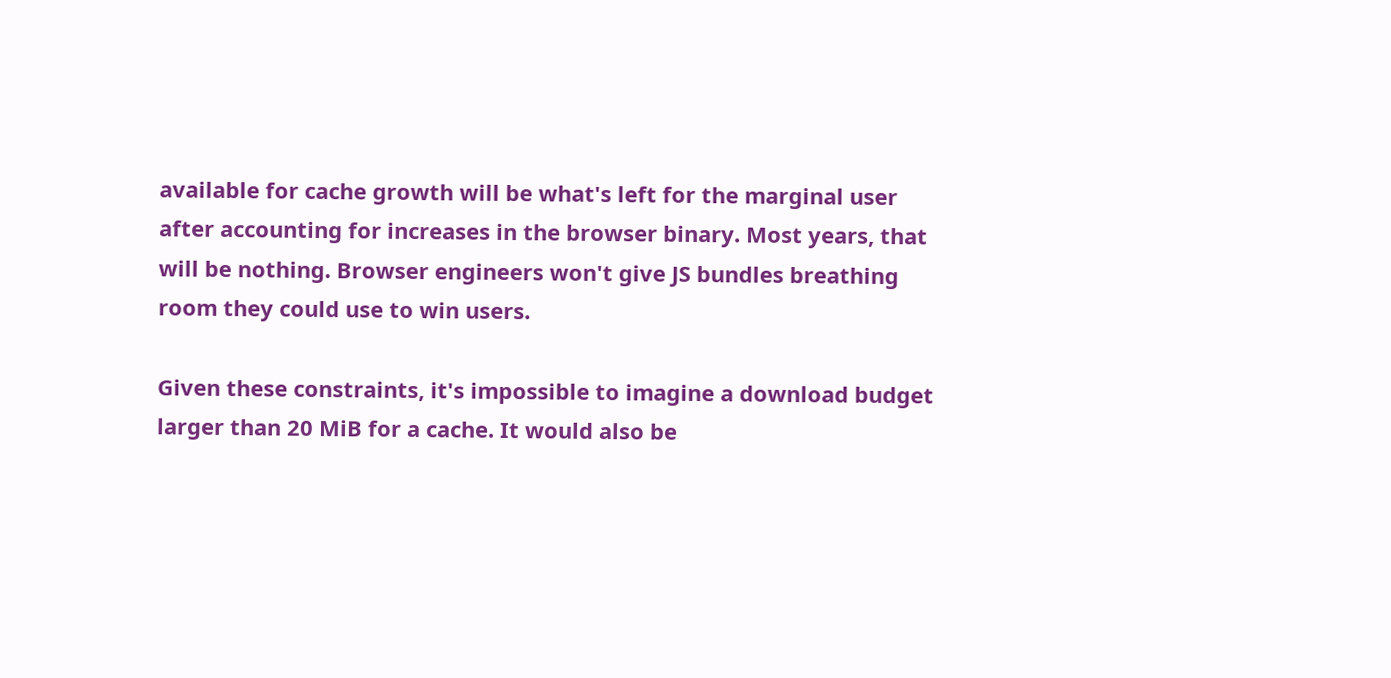available for cache growth will be what's left for the marginal user after accounting for increases in the browser binary. Most years, that will be nothing. Browser engineers won't give JS bundles breathing room they could use to win users.

Given these constraints, it's impossible to imagine a download budget larger than 20 MiB for a cache. It would also be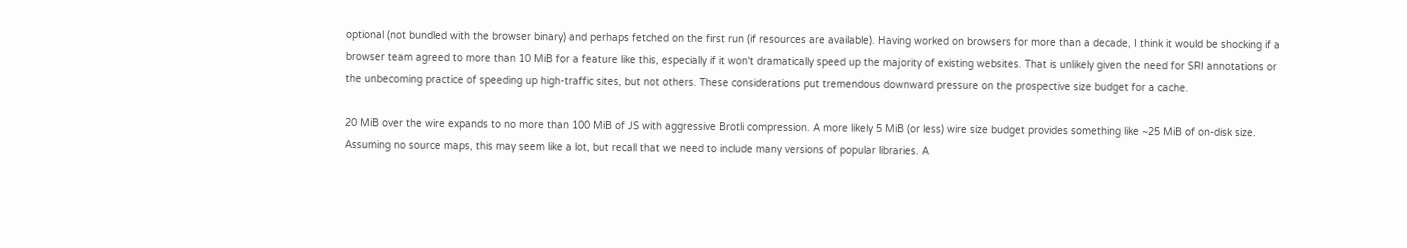optional (not bundled with the browser binary) and perhaps fetched on the first run (if resources are available). Having worked on browsers for more than a decade, I think it would be shocking if a browser team agreed to more than 10 MiB for a feature like this, especially if it won't dramatically speed up the majority of existing websites. That is unlikely given the need for SRI annotations or the unbecoming practice of speeding up high-traffic sites, but not others. These considerations put tremendous downward pressure on the prospective size budget for a cache.

20 MiB over the wire expands to no more than 100 MiB of JS with aggressive Brotli compression. A more likely 5 MiB (or less) wire size budget provides something like ~25 MiB of on-disk size. Assuming no source maps, this may seem like a lot, but recall that we need to include many versions of popular libraries. A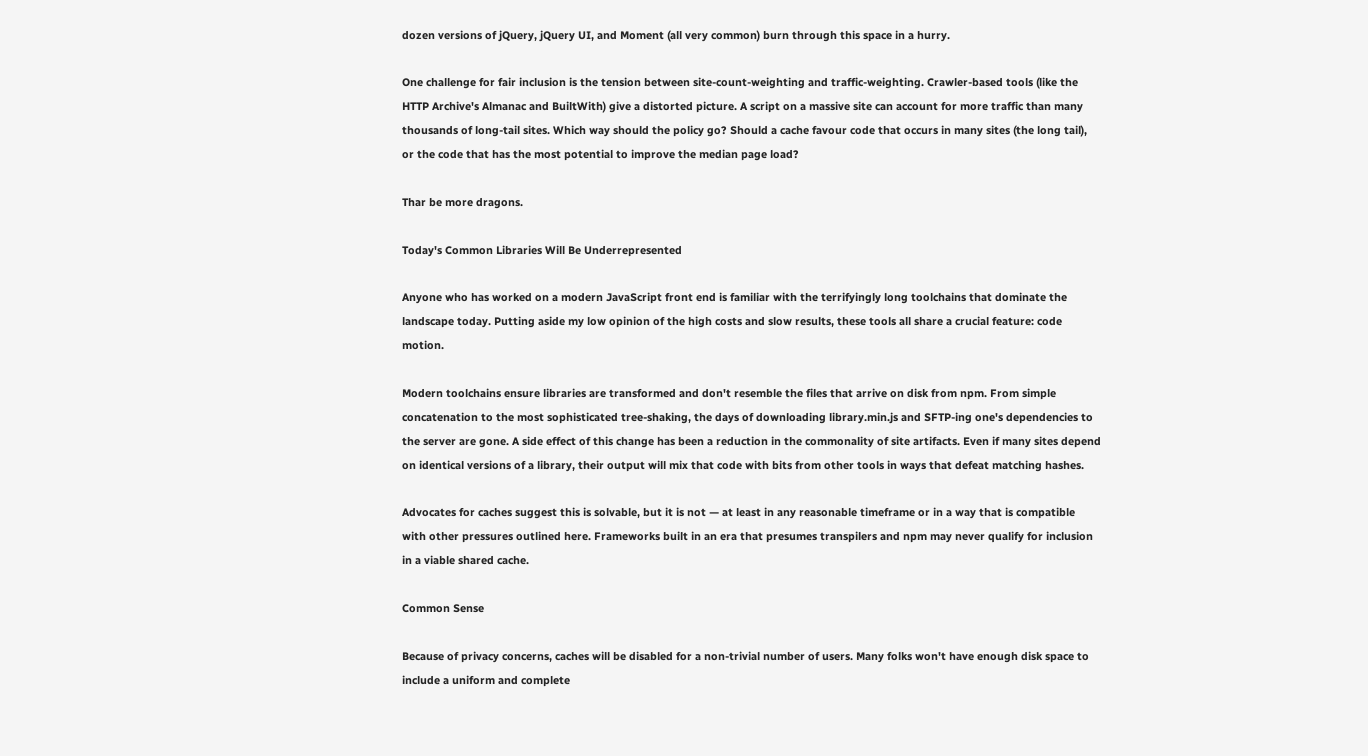dozen versions of jQuery, jQuery UI, and Moment (all very common) burn through this space in a hurry.

One challenge for fair inclusion is the tension between site-count-weighting and traffic-weighting. Crawler-based tools (like the HTTP Archive's Almanac and BuiltWith) give a distorted picture. A script on a massive site can account for more traffic than many thousands of long-tail sites. Which way should the policy go? Should a cache favour code that occurs in many sites (the long tail), or the code that has the most potential to improve the median page load?

Thar be more dragons.

Today's Common Libraries Will Be Underrepresented

Anyone who has worked on a modern JavaScript front end is familiar with the terrifyingly long toolchains that dominate the landscape today. Putting aside my low opinion of the high costs and slow results, these tools all share a crucial feature: code motion.

Modern toolchains ensure libraries are transformed and don't resemble the files that arrive on disk from npm. From simple concatenation to the most sophisticated tree-shaking, the days of downloading library.min.js and SFTP-ing one's dependencies to the server are gone. A side effect of this change has been a reduction in the commonality of site artifacts. Even if many sites depend on identical versions of a library, their output will mix that code with bits from other tools in ways that defeat matching hashes.

Advocates for caches suggest this is solvable, but it is not — at least in any reasonable timeframe or in a way that is compatible with other pressures outlined here. Frameworks built in an era that presumes transpilers and npm may never qualify for inclusion in a viable shared cache.

Common Sense

Because of privacy concerns, caches will be disabled for a non-trivial number of users. Many folks won't have enough disk space to include a uniform and complete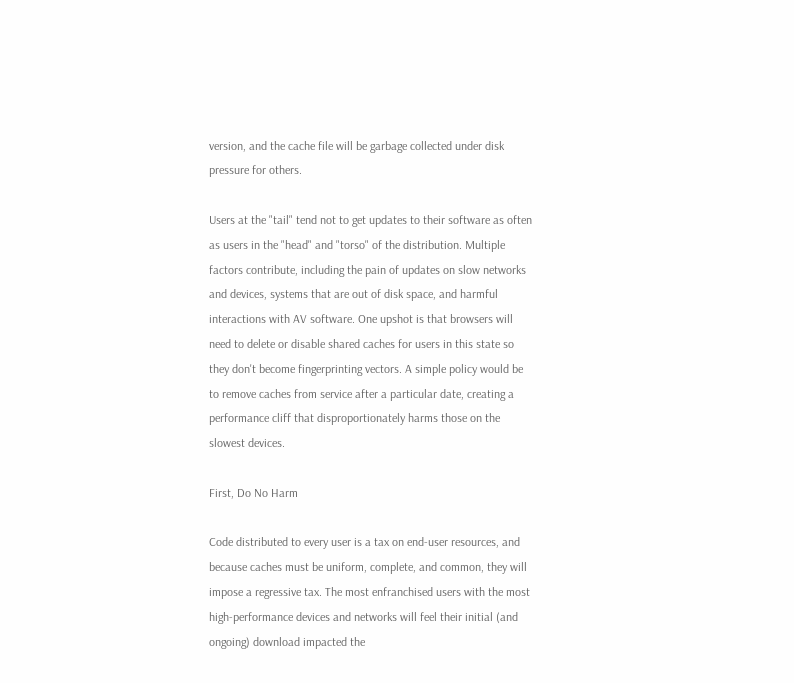version, and the cache file will be garbage collected under disk pressure for others.

Users at the "tail" tend not to get updates to their software as often as users in the "head" and "torso" of the distribution. Multiple factors contribute, including the pain of updates on slow networks and devices, systems that are out of disk space, and harmful interactions with AV software. One upshot is that browsers will need to delete or disable shared caches for users in this state so they don't become fingerprinting vectors. A simple policy would be to remove caches from service after a particular date, creating a performance cliff that disproportionately harms those on the slowest devices.

First, Do No Harm

Code distributed to every user is a tax on end-user resources, and because caches must be uniform, complete, and common, they will impose a regressive tax. The most enfranchised users with the most high-performance devices and networks will feel their initial (and ongoing) download impacted the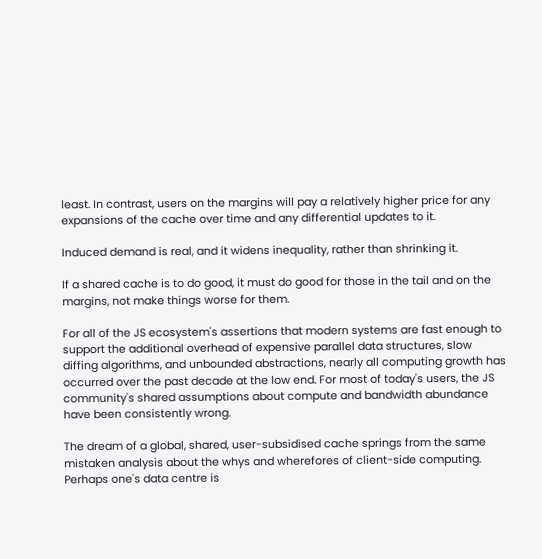least. In contrast, users on the margins will pay a relatively higher price for any expansions of the cache over time and any differential updates to it.

Induced demand is real, and it widens inequality, rather than shrinking it.

If a shared cache is to do good, it must do good for those in the tail and on the margins, not make things worse for them.

For all of the JS ecosystem's assertions that modern systems are fast enough to support the additional overhead of expensive parallel data structures, slow diffing algorithms, and unbounded abstractions, nearly all computing growth has occurred over the past decade at the low end. For most of today's users, the JS community's shared assumptions about compute and bandwidth abundance have been consistently wrong.

The dream of a global, shared, user-subsidised cache springs from the same mistaken analysis about the whys and wherefores of client-side computing. Perhaps one's data centre is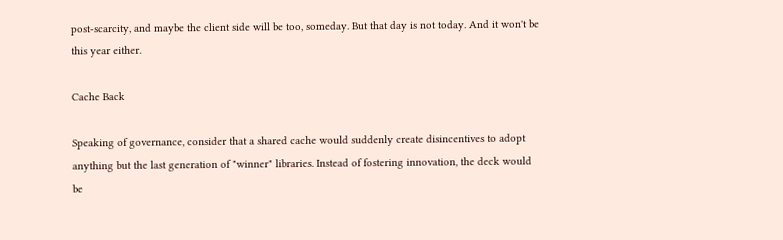post-scarcity, and maybe the client side will be too, someday. But that day is not today. And it won't be this year either.

Cache Back

Speaking of governance, consider that a shared cache would suddenly create disincentives to adopt anything but the last generation of "winner" libraries. Instead of fostering innovation, the deck would be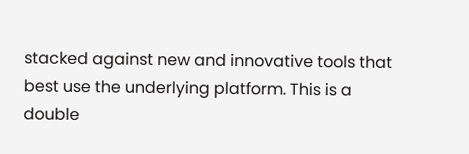stacked against new and innovative tools that best use the underlying platform. This is a double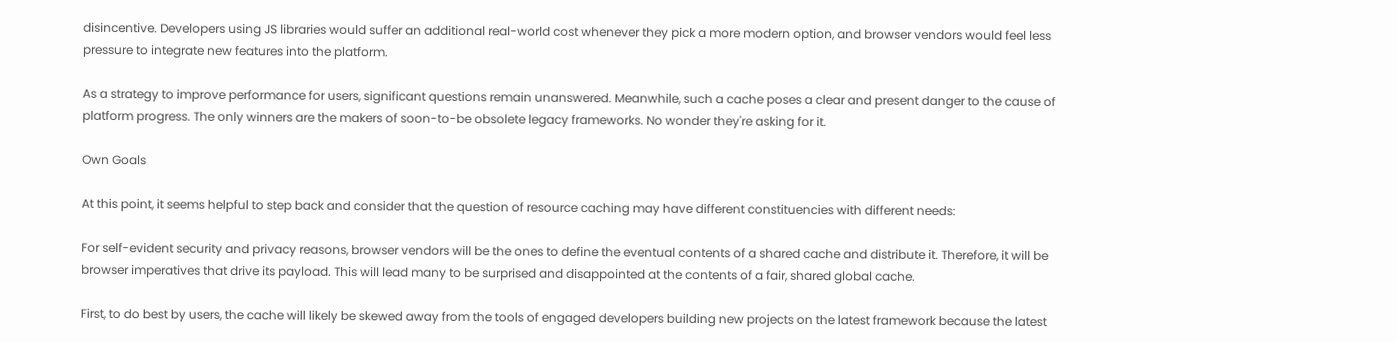disincentive. Developers using JS libraries would suffer an additional real-world cost whenever they pick a more modern option, and browser vendors would feel less pressure to integrate new features into the platform.

As a strategy to improve performance for users, significant questions remain unanswered. Meanwhile, such a cache poses a clear and present danger to the cause of platform progress. The only winners are the makers of soon-to-be obsolete legacy frameworks. No wonder they're asking for it.

Own Goals

At this point, it seems helpful to step back and consider that the question of resource caching may have different constituencies with different needs:

For self-evident security and privacy reasons, browser vendors will be the ones to define the eventual contents of a shared cache and distribute it. Therefore, it will be browser imperatives that drive its payload. This will lead many to be surprised and disappointed at the contents of a fair, shared global cache.

First, to do best by users, the cache will likely be skewed away from the tools of engaged developers building new projects on the latest framework because the latest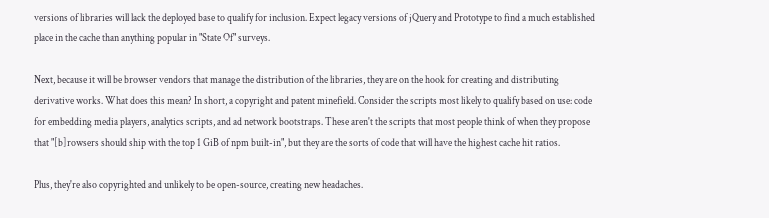versions of libraries will lack the deployed base to qualify for inclusion. Expect legacy versions of jQuery and Prototype to find a much established place in the cache than anything popular in "State Of" surveys.

Next, because it will be browser vendors that manage the distribution of the libraries, they are on the hook for creating and distributing derivative works. What does this mean? In short, a copyright and patent minefield. Consider the scripts most likely to qualify based on use: code for embedding media players, analytics scripts, and ad network bootstraps. These aren't the scripts that most people think of when they propose that "[b]rowsers should ship with the top 1 GiB of npm built-in", but they are the sorts of code that will have the highest cache hit ratios.

Plus, they're also copyrighted and unlikely to be open-source, creating new headaches.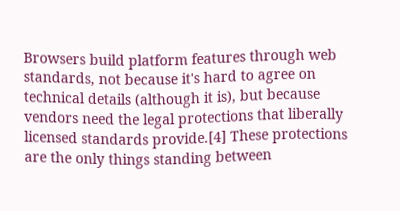Browsers build platform features through web standards, not because it's hard to agree on technical details (although it is), but because vendors need the legal protections that liberally licensed standards provide.[4] These protections are the only things standing between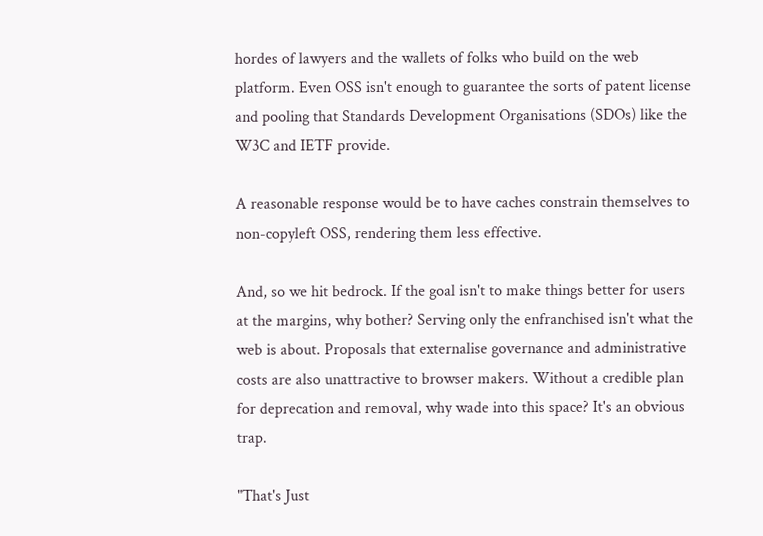hordes of lawyers and the wallets of folks who build on the web platform. Even OSS isn't enough to guarantee the sorts of patent license and pooling that Standards Development Organisations (SDOs) like the W3C and IETF provide.

A reasonable response would be to have caches constrain themselves to non-copyleft OSS, rendering them less effective.

And, so we hit bedrock. If the goal isn't to make things better for users at the margins, why bother? Serving only the enfranchised isn't what the web is about. Proposals that externalise governance and administrative costs are also unattractive to browser makers. Without a credible plan for deprecation and removal, why wade into this space? It's an obvious trap.

"That's Just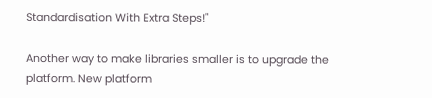Standardisation With Extra Steps!"

Another way to make libraries smaller is to upgrade the platform. New platform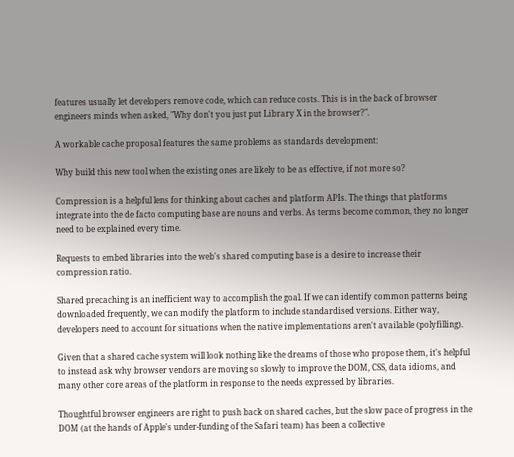features usually let developers remove code, which can reduce costs. This is in the back of browser engineers minds when asked, "Why don't you just put Library X in the browser?".

A workable cache proposal features the same problems as standards development:

Why build this new tool when the existing ones are likely to be as effective, if not more so?

Compression is a helpful lens for thinking about caches and platform APIs. The things that platforms integrate into the de facto computing base are nouns and verbs. As terms become common, they no longer need to be explained every time.

Requests to embed libraries into the web's shared computing base is a desire to increase their compression ratio.

Shared precaching is an inefficient way to accomplish the goal. If we can identify common patterns being downloaded frequently, we can modify the platform to include standardised versions. Either way, developers need to account for situations when the native implementations aren't available (polyfilling).

Given that a shared cache system will look nothing like the dreams of those who propose them, it's helpful to instead ask why browser vendors are moving so slowly to improve the DOM, CSS, data idioms, and many other core areas of the platform in response to the needs expressed by libraries.

Thoughtful browser engineers are right to push back on shared caches, but the slow pace of progress in the DOM (at the hands of Apple's under-funding of the Safari team) has been a collective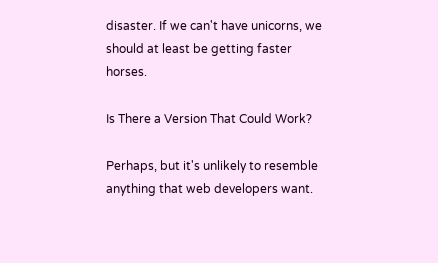disaster. If we can't have unicorns, we should at least be getting faster horses.

Is There a Version That Could Work?

Perhaps, but it's unlikely to resemble anything that web developers want.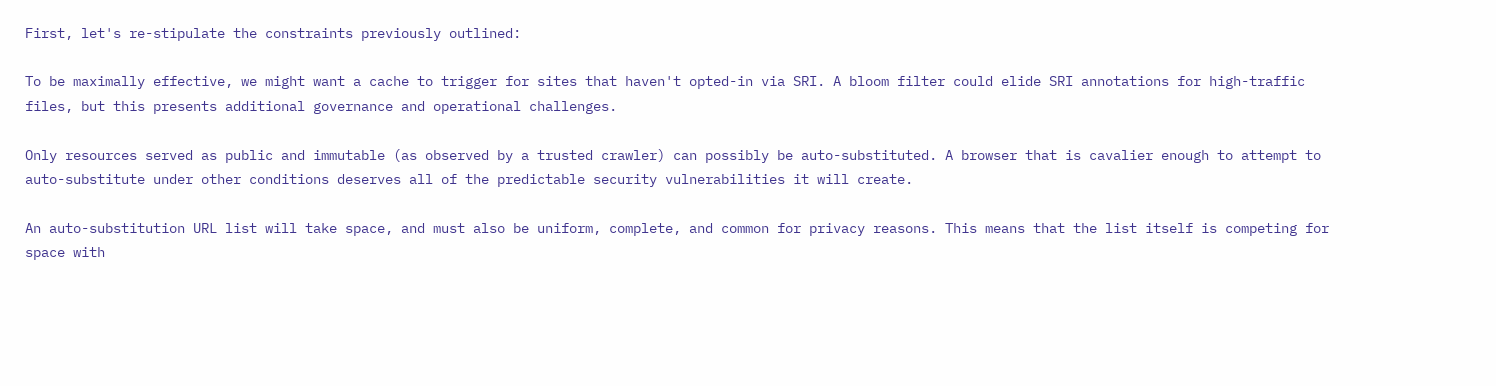First, let's re-stipulate the constraints previously outlined:

To be maximally effective, we might want a cache to trigger for sites that haven't opted-in via SRI. A bloom filter could elide SRI annotations for high-traffic files, but this presents additional governance and operational challenges.

Only resources served as public and immutable (as observed by a trusted crawler) can possibly be auto-substituted. A browser that is cavalier enough to attempt to auto-substitute under other conditions deserves all of the predictable security vulnerabilities it will create.

An auto-substitution URL list will take space, and must also be uniform, complete, and common for privacy reasons. This means that the list itself is competing for space with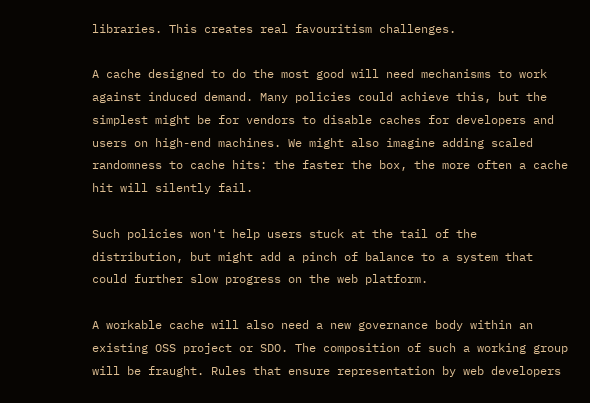libraries. This creates real favouritism challenges.

A cache designed to do the most good will need mechanisms to work against induced demand. Many policies could achieve this, but the simplest might be for vendors to disable caches for developers and users on high-end machines. We might also imagine adding scaled randomness to cache hits: the faster the box, the more often a cache hit will silently fail.

Such policies won't help users stuck at the tail of the distribution, but might add a pinch of balance to a system that could further slow progress on the web platform.

A workable cache will also need a new governance body within an existing OSS project or SDO. The composition of such a working group will be fraught. Rules that ensure representation by web developers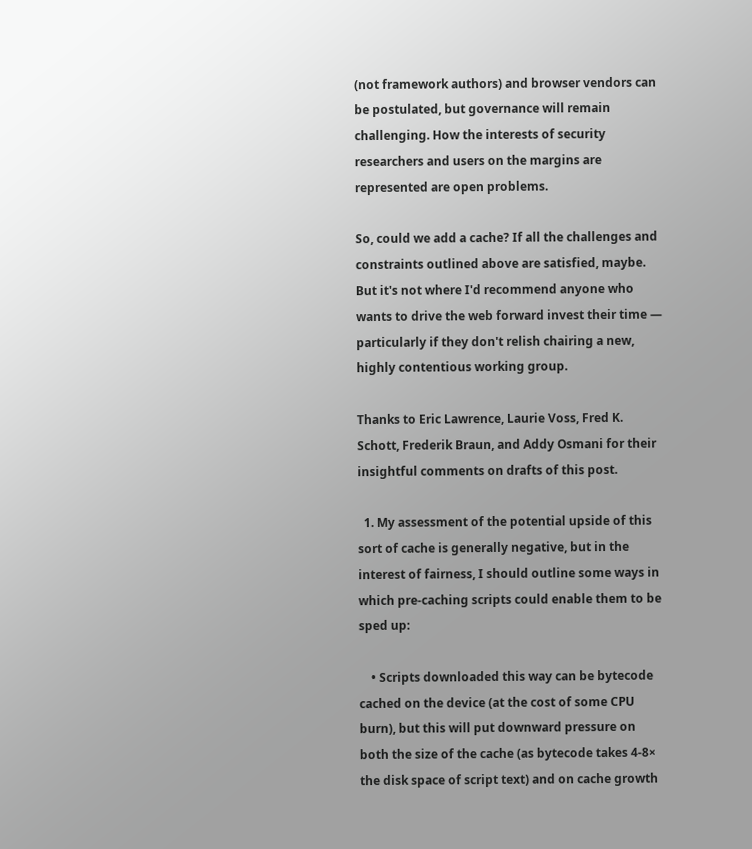(not framework authors) and browser vendors can be postulated, but governance will remain challenging. How the interests of security researchers and users on the margins are represented are open problems.

So, could we add a cache? If all the challenges and constraints outlined above are satisfied, maybe. But it's not where I'd recommend anyone who wants to drive the web forward invest their time — particularly if they don't relish chairing a new, highly contentious working group.

Thanks to Eric Lawrence, Laurie Voss, Fred K. Schott, Frederik Braun, and Addy Osmani for their insightful comments on drafts of this post.

  1. My assessment of the potential upside of this sort of cache is generally negative, but in the interest of fairness, I should outline some ways in which pre-caching scripts could enable them to be sped up:

    • Scripts downloaded this way can be bytecode cached on the device (at the cost of some CPU burn), but this will put downward pressure on both the size of the cache (as bytecode takes 4-8× the disk space of script text) and on cache growth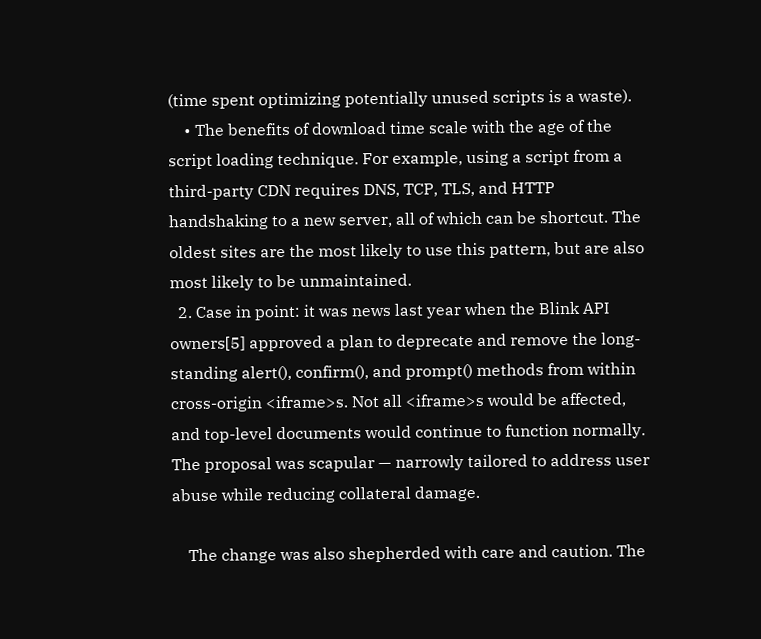(time spent optimizing potentially unused scripts is a waste).
    • The benefits of download time scale with the age of the script loading technique. For example, using a script from a third-party CDN requires DNS, TCP, TLS, and HTTP handshaking to a new server, all of which can be shortcut. The oldest sites are the most likely to use this pattern, but are also most likely to be unmaintained.
  2. Case in point: it was news last year when the Blink API owners[5] approved a plan to deprecate and remove the long-standing alert(), confirm(), and prompt() methods from within cross-origin <iframe>s. Not all <iframe>s would be affected, and top-level documents would continue to function normally. The proposal was scapular — narrowly tailored to address user abuse while reducing collateral damage.

    The change was also shepherded with care and caution. The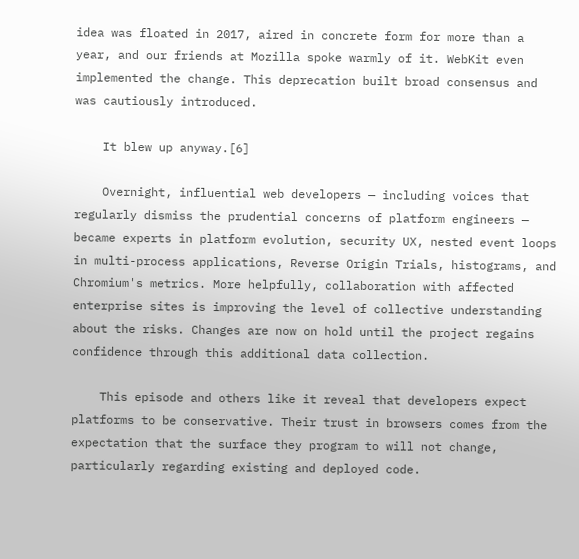idea was floated in 2017, aired in concrete form for more than a year, and our friends at Mozilla spoke warmly of it. WebKit even implemented the change. This deprecation built broad consensus and was cautiously introduced.

    It blew up anyway.[6]

    Overnight, influential web developers — including voices that regularly dismiss the prudential concerns of platform engineers — became experts in platform evolution, security UX, nested event loops in multi-process applications, Reverse Origin Trials, histograms, and Chromium's metrics. More helpfully, collaboration with affected enterprise sites is improving the level of collective understanding about the risks. Changes are now on hold until the project regains confidence through this additional data collection.

    This episode and others like it reveal that developers expect platforms to be conservative. Their trust in browsers comes from the expectation that the surface they program to will not change, particularly regarding existing and deployed code.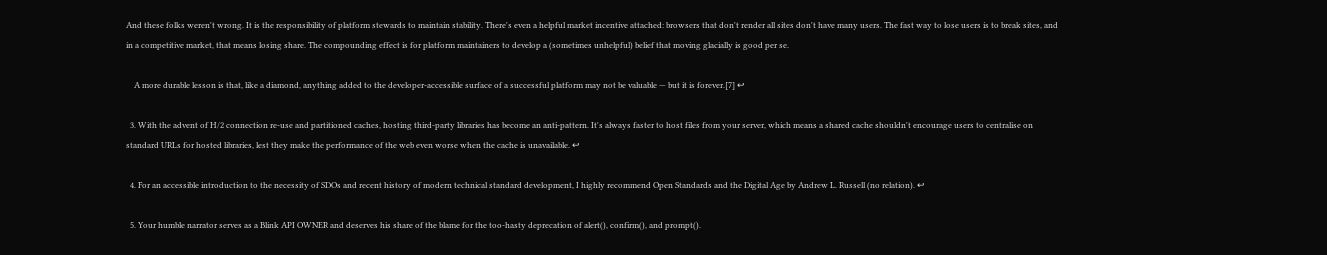And these folks weren't wrong. It is the responsibility of platform stewards to maintain stability. There's even a helpful market incentive attached: browsers that don't render all sites don't have many users. The fast way to lose users is to break sites, and in a competitive market, that means losing share. The compounding effect is for platform maintainers to develop a (sometimes unhelpful) belief that moving glacially is good per se.

    A more durable lesson is that, like a diamond, anything added to the developer-accessible surface of a successful platform may not be valuable — but it is forever.[7] ↩

  3. With the advent of H/2 connection re-use and partitioned caches, hosting third-party libraries has become an anti-pattern. It's always faster to host files from your server, which means a shared cache shouldn't encourage users to centralise on standard URLs for hosted libraries, lest they make the performance of the web even worse when the cache is unavailable. ↩

  4. For an accessible introduction to the necessity of SDOs and recent history of modern technical standard development, I highly recommend Open Standards and the Digital Age by Andrew L. Russell (no relation). ↩

  5. Your humble narrator serves as a Blink API OWNER and deserves his share of the blame for the too-hasty deprecation of alert(), confirm(), and prompt().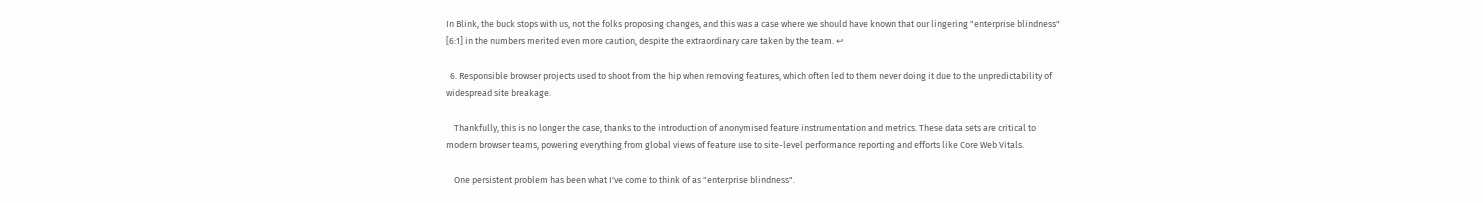In Blink, the buck stops with us, not the folks proposing changes, and this was a case where we should have known that our lingering "enterprise blindness" [6:1] in the numbers merited even more caution, despite the extraordinary care taken by the team. ↩

  6. Responsible browser projects used to shoot from the hip when removing features, which often led to them never doing it due to the unpredictability of widespread site breakage.

    Thankfully, this is no longer the case, thanks to the introduction of anonymised feature instrumentation and metrics. These data sets are critical to modern browser teams, powering everything from global views of feature use to site-level performance reporting and efforts like Core Web Vitals.

    One persistent problem has been what I've come to think of as "enterprise blindness".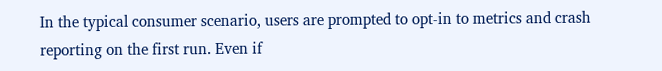In the typical consumer scenario, users are prompted to opt-in to metrics and crash reporting on the first run. Even if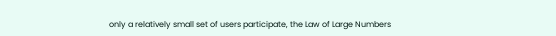only a relatively small set of users participate, the Law of Large Numbers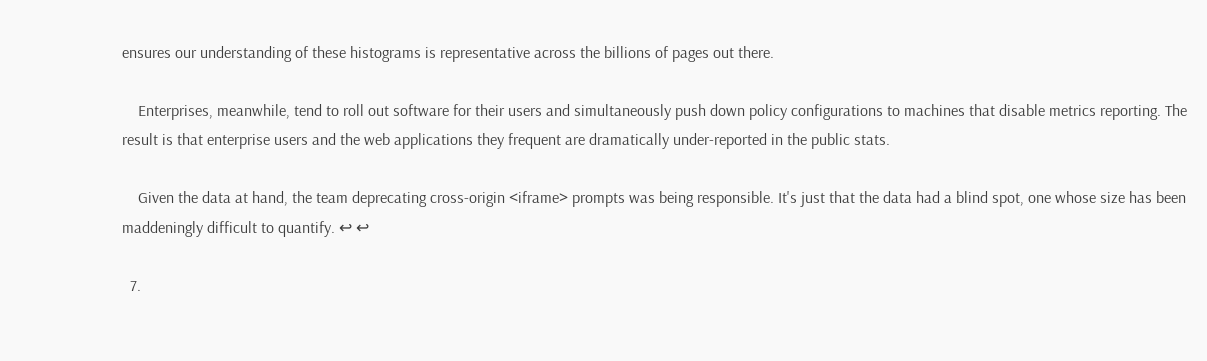ensures our understanding of these histograms is representative across the billions of pages out there.

    Enterprises, meanwhile, tend to roll out software for their users and simultaneously push down policy configurations to machines that disable metrics reporting. The result is that enterprise users and the web applications they frequent are dramatically under-reported in the public stats.

    Given the data at hand, the team deprecating cross-origin <iframe> prompts was being responsible. It's just that the data had a blind spot, one whose size has been maddeningly difficult to quantify. ↩ ↩

  7.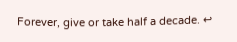Forever, give or take half a decade. ↩